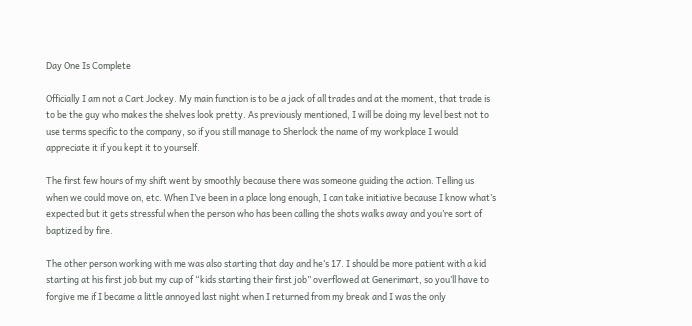Day One Is Complete

Officially I am not a Cart Jockey. My main function is to be a jack of all trades and at the moment, that trade is to be the guy who makes the shelves look pretty. As previously mentioned, I will be doing my level best not to use terms specific to the company, so if you still manage to Sherlock the name of my workplace I would appreciate it if you kept it to yourself.

The first few hours of my shift went by smoothly because there was someone guiding the action. Telling us when we could move on, etc. When I’ve been in a place long enough, I can take initiative because I know what’s expected but it gets stressful when the person who has been calling the shots walks away and you’re sort of baptized by fire.

The other person working with me was also starting that day and he’s 17. I should be more patient with a kid starting at his first job but my cup of “kids starting their first job” overflowed at Generimart, so you’ll have to forgive me if I became a little annoyed last night when I returned from my break and I was the only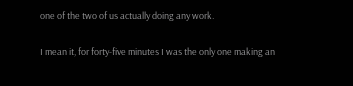one of the two of us actually doing any work.

I mean it, for forty-five minutes I was the only one making an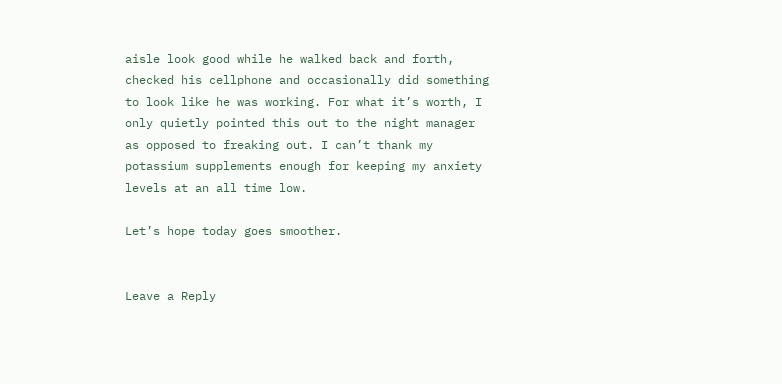aisle look good while he walked back and forth, checked his cellphone and occasionally did something to look like he was working. For what it’s worth, I only quietly pointed this out to the night manager as opposed to freaking out. I can’t thank my potassium supplements enough for keeping my anxiety levels at an all time low.

Let’s hope today goes smoother.


Leave a Reply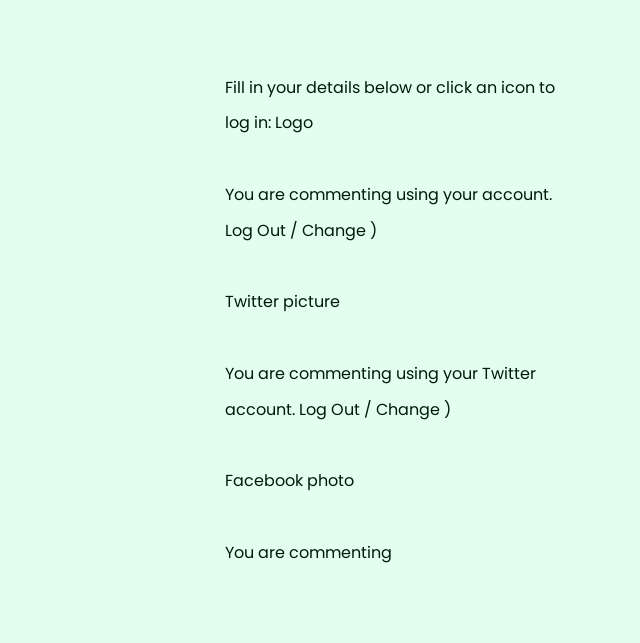Fill in your details below or click an icon to log in: Logo

You are commenting using your account. Log Out / Change )

Twitter picture

You are commenting using your Twitter account. Log Out / Change )

Facebook photo

You are commenting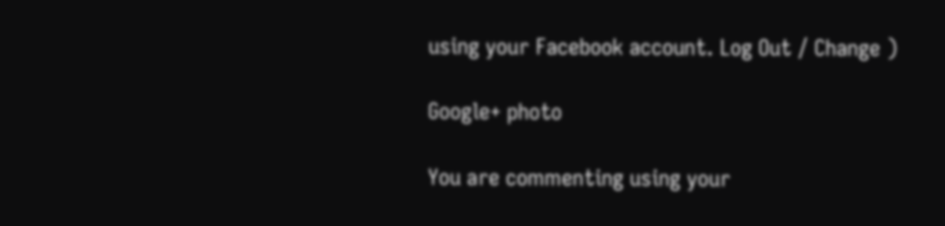using your Facebook account. Log Out / Change )

Google+ photo

You are commenting using your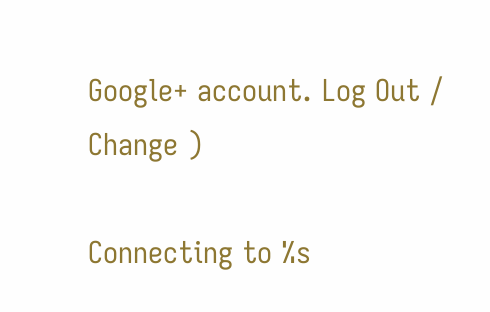Google+ account. Log Out / Change )

Connecting to %s